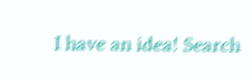I have an idea! Search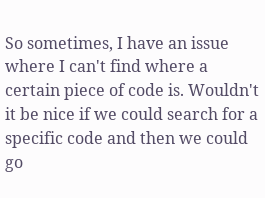So sometimes, I have an issue where I can't find where a certain piece of code is. Wouldn't it be nice if we could search for a specific code and then we could go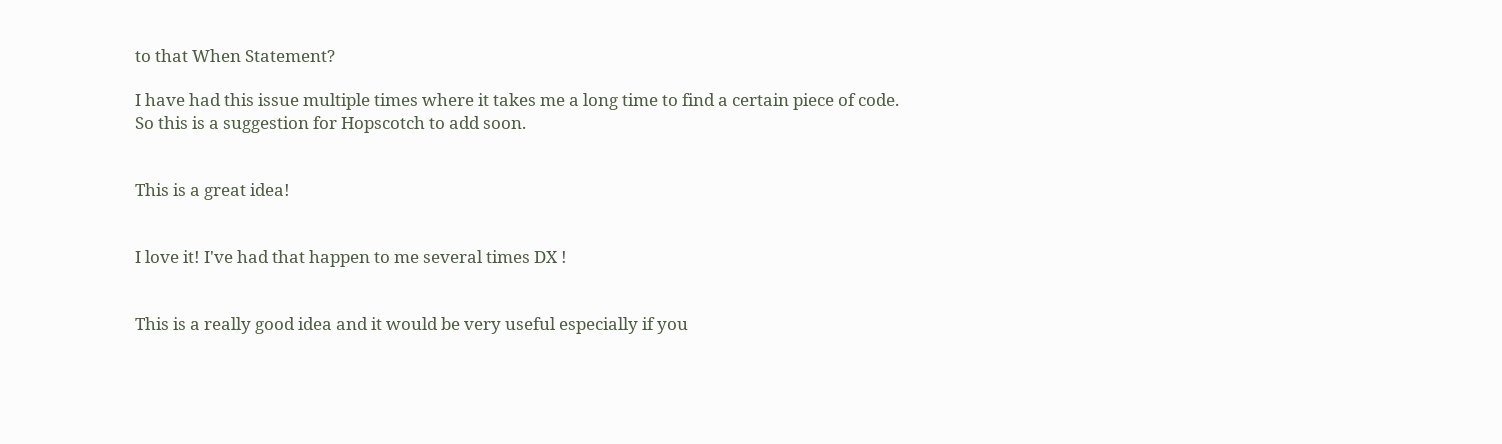to that When Statement?

I have had this issue multiple times where it takes me a long time to find a certain piece of code. So this is a suggestion for Hopscotch to add soon.


This is a great idea!


I love it! I've had that happen to me several times DX !


This is a really good idea and it would be very useful especially if you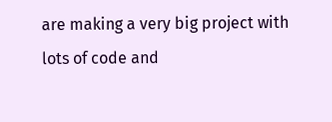are making a very big project with lots of code and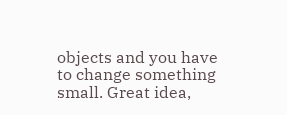objects and you have to change something small. Great idea,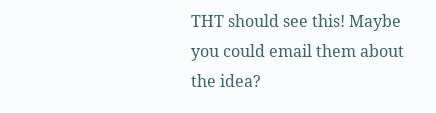THT should see this! Maybe you could email them about the idea?